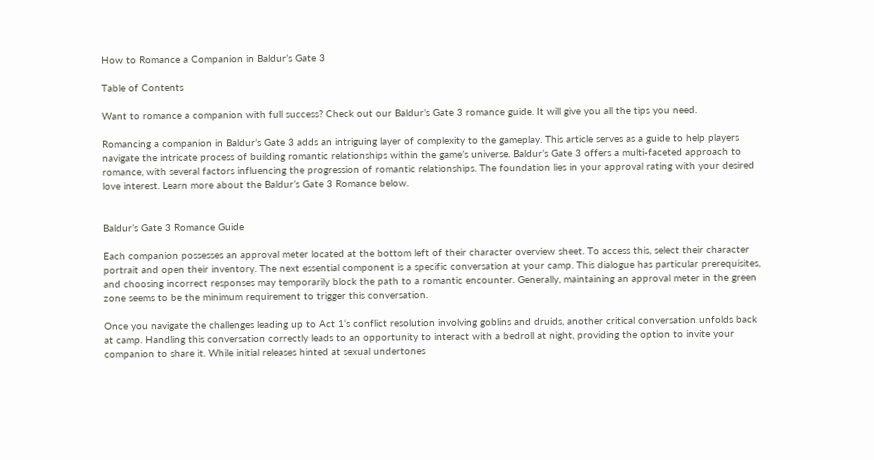How to Romance a Companion in Baldur’s Gate 3

Table of Contents

Want to romance a companion with full success? Check out our Baldur’s Gate 3 romance guide. It will give you all the tips you need.

Romancing a companion in Baldur’s Gate 3 adds an intriguing layer of complexity to the gameplay. This article serves as a guide to help players navigate the intricate process of building romantic relationships within the game’s universe. Baldur’s Gate 3 offers a multi-faceted approach to romance, with several factors influencing the progression of romantic relationships. The foundation lies in your approval rating with your desired love interest. Learn more about the Baldur’s Gate 3 Romance below.


Baldur’s Gate 3 Romance Guide

Each companion possesses an approval meter located at the bottom left of their character overview sheet. To access this, select their character portrait and open their inventory. The next essential component is a specific conversation at your camp. This dialogue has particular prerequisites, and choosing incorrect responses may temporarily block the path to a romantic encounter. Generally, maintaining an approval meter in the green zone seems to be the minimum requirement to trigger this conversation.

Once you navigate the challenges leading up to Act 1‘s conflict resolution involving goblins and druids, another critical conversation unfolds back at camp. Handling this conversation correctly leads to an opportunity to interact with a bedroll at night, providing the option to invite your companion to share it. While initial releases hinted at sexual undertones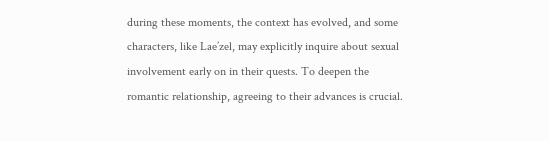during these moments, the context has evolved, and some characters, like Lae’zel, may explicitly inquire about sexual involvement early on in their quests. To deepen the romantic relationship, agreeing to their advances is crucial.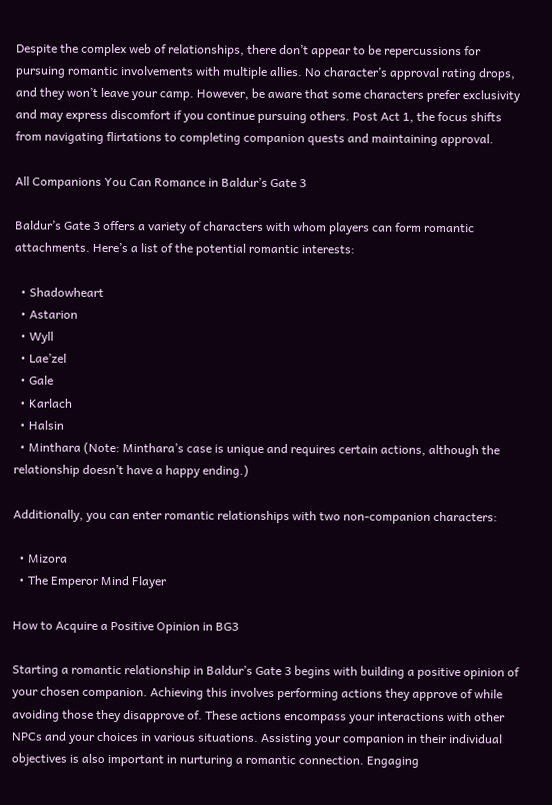Despite the complex web of relationships, there don’t appear to be repercussions for pursuing romantic involvements with multiple allies. No character’s approval rating drops, and they won’t leave your camp. However, be aware that some characters prefer exclusivity and may express discomfort if you continue pursuing others. Post Act 1, the focus shifts from navigating flirtations to completing companion quests and maintaining approval.

All Companions You Can Romance in Baldur’s Gate 3

Baldur’s Gate 3 offers a variety of characters with whom players can form romantic attachments. Here’s a list of the potential romantic interests:

  • Shadowheart
  • Astarion
  • Wyll
  • Lae’zel
  • Gale
  • Karlach
  • Halsin
  • Minthara (Note: Minthara’s case is unique and requires certain actions, although the relationship doesn’t have a happy ending.)

Additionally, you can enter romantic relationships with two non-companion characters:

  • Mizora
  • The Emperor Mind Flayer

How to Acquire a Positive Opinion in BG3

Starting a romantic relationship in Baldur’s Gate 3 begins with building a positive opinion of your chosen companion. Achieving this involves performing actions they approve of while avoiding those they disapprove of. These actions encompass your interactions with other NPCs and your choices in various situations. Assisting your companion in their individual objectives is also important in nurturing a romantic connection. Engaging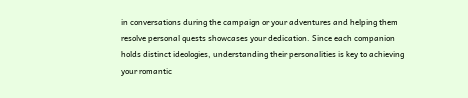in conversations during the campaign or your adventures and helping them resolve personal quests showcases your dedication. Since each companion holds distinct ideologies, understanding their personalities is key to achieving your romantic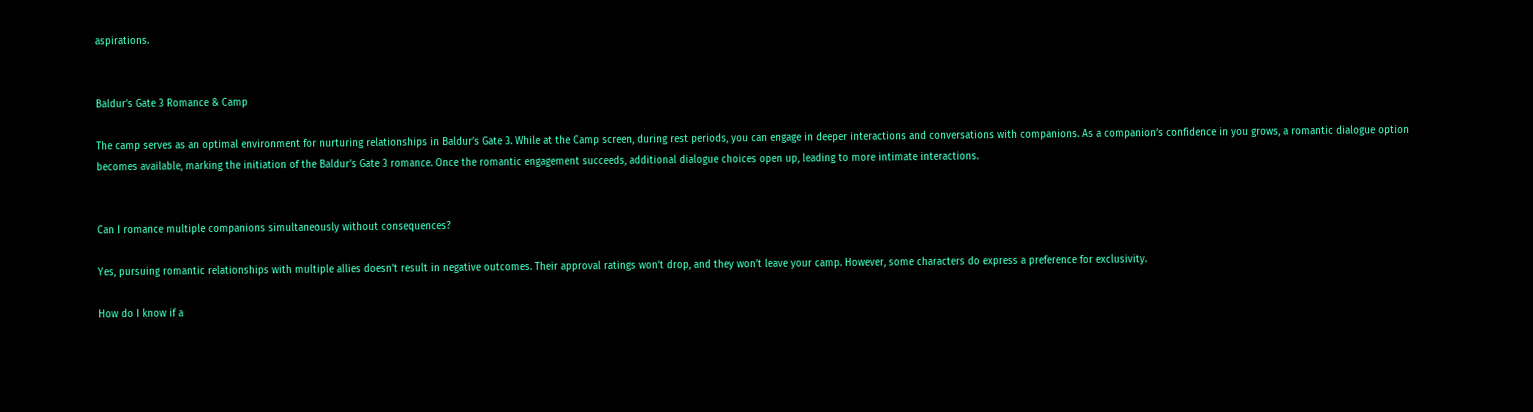aspirations.


Baldur’s Gate 3 Romance & Camp

The camp serves as an optimal environment for nurturing relationships in Baldur’s Gate 3. While at the Camp screen, during rest periods, you can engage in deeper interactions and conversations with companions. As a companion’s confidence in you grows, a romantic dialogue option becomes available, marking the initiation of the Baldur’s Gate 3 romance. Once the romantic engagement succeeds, additional dialogue choices open up, leading to more intimate interactions.


Can I romance multiple companions simultaneously without consequences?

Yes, pursuing romantic relationships with multiple allies doesn’t result in negative outcomes. Their approval ratings won’t drop, and they won’t leave your camp. However, some characters do express a preference for exclusivity.

How do I know if a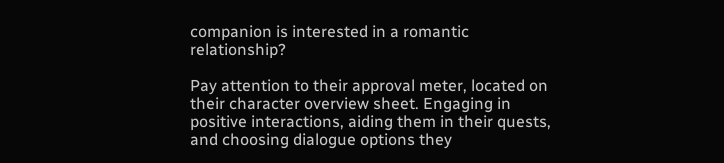companion is interested in a romantic relationship?

Pay attention to their approval meter, located on their character overview sheet. Engaging in positive interactions, aiding them in their quests, and choosing dialogue options they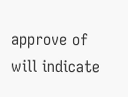approve of will indicate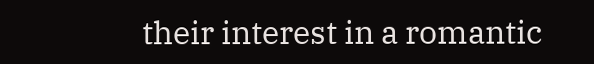their interest in a romantic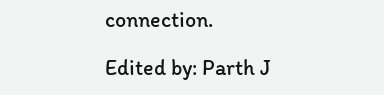connection.

Edited by: Parth J